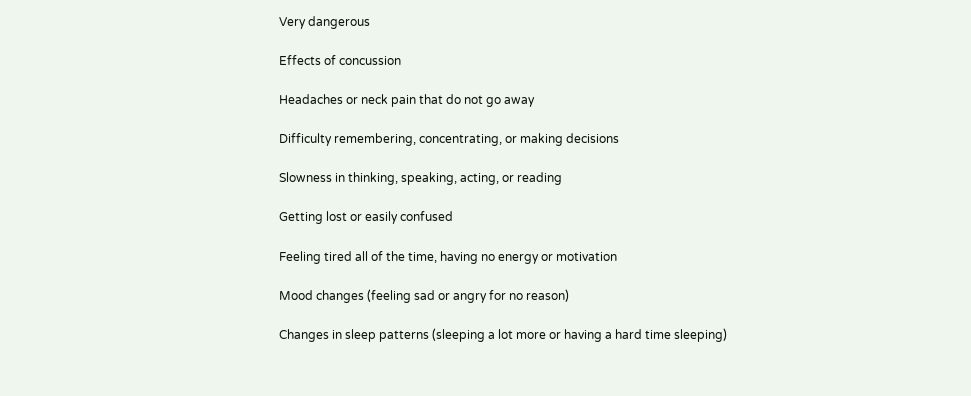Very dangerous

Effects of concussion

Headaches or neck pain that do not go away

Difficulty remembering, concentrating, or making decisions

Slowness in thinking, speaking, acting, or reading

Getting lost or easily confused

Feeling tired all of the time, having no energy or motivation

Mood changes (feeling sad or angry for no reason)

Changes in sleep patterns (sleeping a lot more or having a hard time sleeping)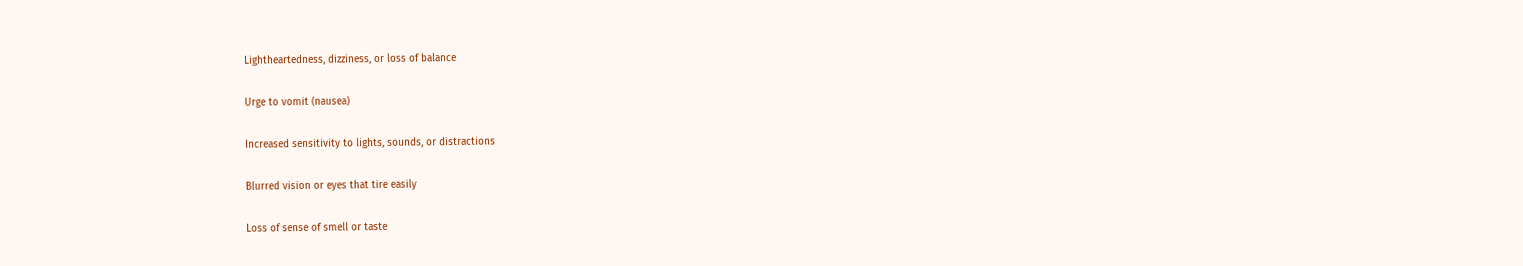Lightheartedness, dizziness, or loss of balance

Urge to vomit (nausea)

Increased sensitivity to lights, sounds, or distractions

Blurred vision or eyes that tire easily

Loss of sense of smell or taste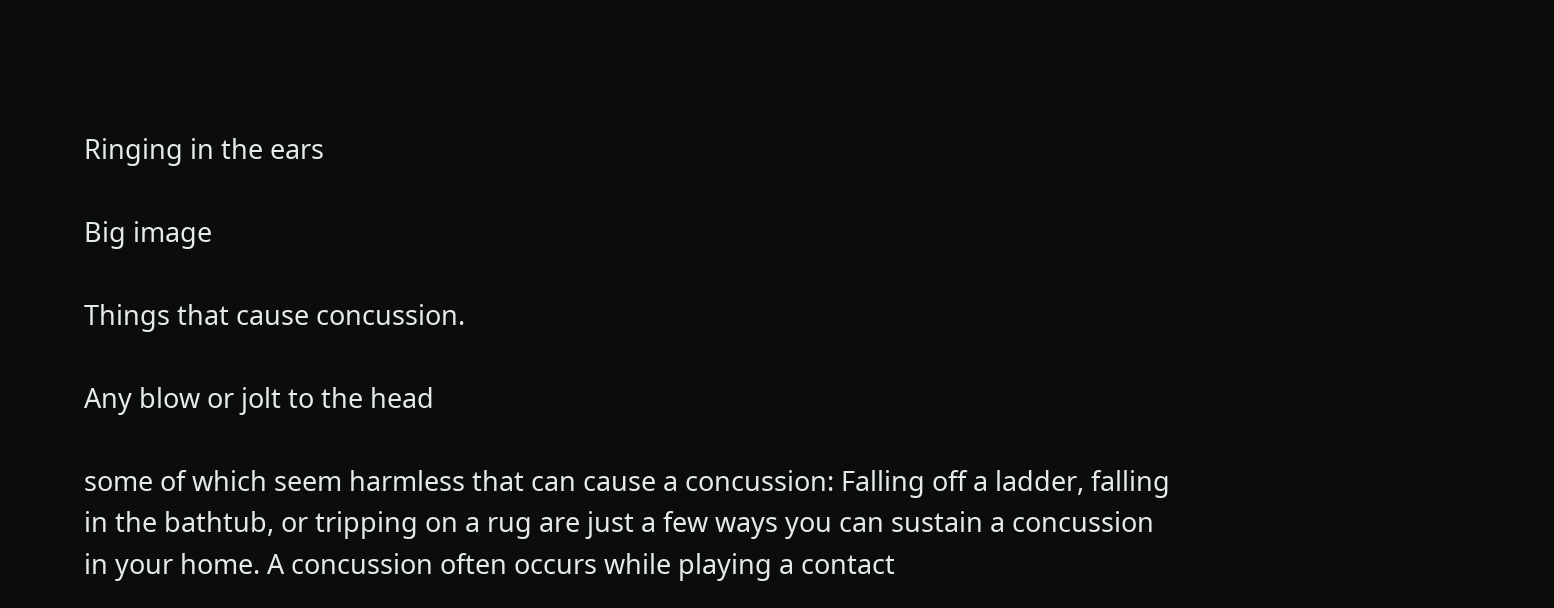Ringing in the ears

Big image

Things that cause concussion.

Any blow or jolt to the head

some of which seem harmless that can cause a concussion: Falling off a ladder, falling in the bathtub, or tripping on a rug are just a few ways you can sustain a concussion in your home. A concussion often occurs while playing a contact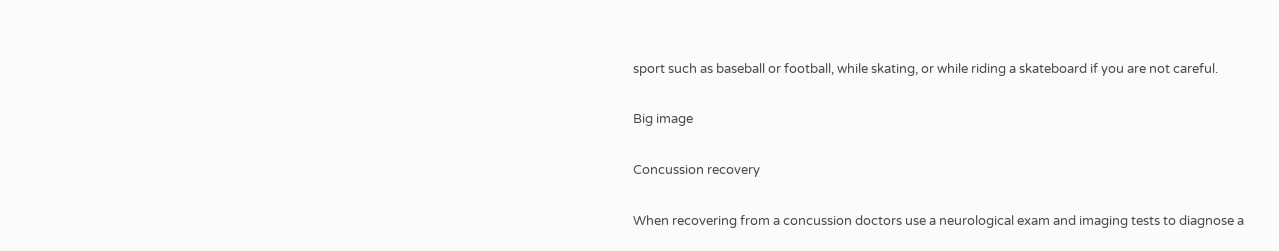sport such as baseball or football, while skating, or while riding a skateboard if you are not careful.

Big image

Concussion recovery

When recovering from a concussion doctors use a neurological exam and imaging tests to diagnose a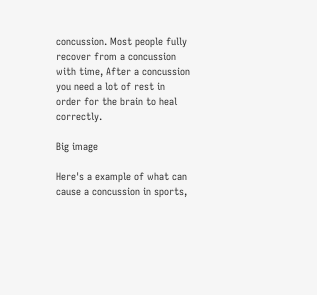concussion. Most people fully recover from a concussion with time, After a concussion you need a lot of rest in order for the brain to heal correctly.

Big image

Here's a example of what can cause a concussion in sports,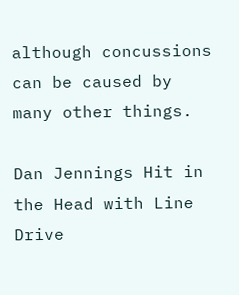although concussions can be caused by many other things.

Dan Jennings Hit in the Head with Line Drive